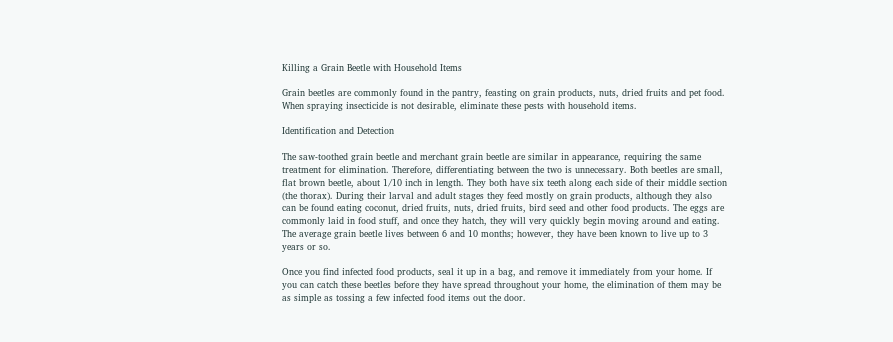Killing a Grain Beetle with Household Items

Grain beetles are commonly found in the pantry, feasting on grain products, nuts, dried fruits and pet food. When spraying insecticide is not desirable, eliminate these pests with household items.

Identification and Detection

The saw-toothed grain beetle and merchant grain beetle are similar in appearance, requiring the same treatment for elimination. Therefore, differentiating between the two is unnecessary. Both beetles are small, flat brown beetle, about 1/10 inch in length. They both have six teeth along each side of their middle section (the thorax). During their larval and adult stages they feed mostly on grain products, although they also can be found eating coconut, dried fruits, nuts, dried fruits, bird seed and other food products. The eggs are commonly laid in food stuff, and once they hatch, they will very quickly begin moving around and eating. The average grain beetle lives between 6 and 10 months; however, they have been known to live up to 3 years or so.

Once you find infected food products, seal it up in a bag, and remove it immediately from your home. If you can catch these beetles before they have spread throughout your home, the elimination of them may be as simple as tossing a few infected food items out the door.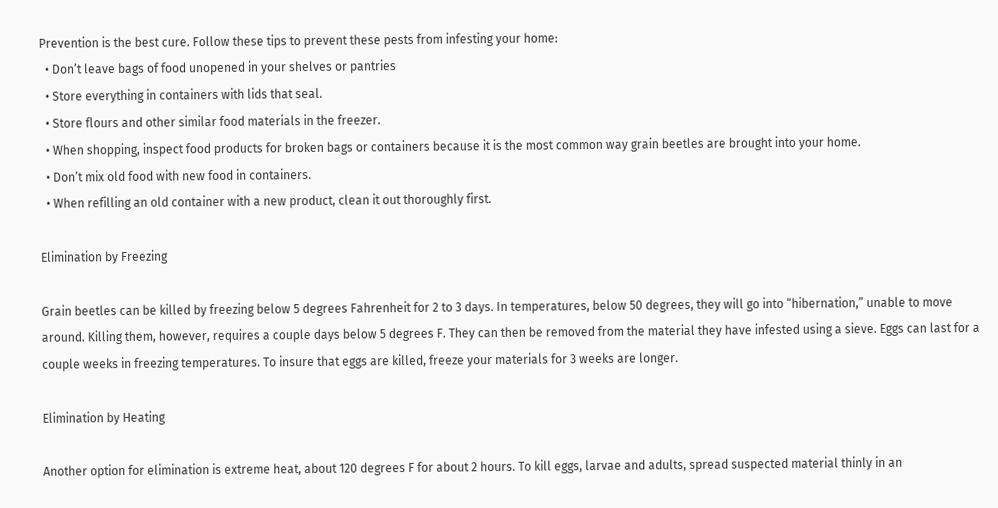Prevention is the best cure. Follow these tips to prevent these pests from infesting your home:
  • Don’t leave bags of food unopened in your shelves or pantries
  • Store everything in containers with lids that seal.
  • Store flours and other similar food materials in the freezer.
  • When shopping, inspect food products for broken bags or containers because it is the most common way grain beetles are brought into your home.
  • Don’t mix old food with new food in containers.
  • When refilling an old container with a new product, clean it out thoroughly first.

Elimination by Freezing

Grain beetles can be killed by freezing below 5 degrees Fahrenheit for 2 to 3 days. In temperatures, below 50 degrees, they will go into “hibernation,” unable to move around. Killing them, however, requires a couple days below 5 degrees F. They can then be removed from the material they have infested using a sieve. Eggs can last for a couple weeks in freezing temperatures. To insure that eggs are killed, freeze your materials for 3 weeks are longer.

Elimination by Heating

Another option for elimination is extreme heat, about 120 degrees F for about 2 hours. To kill eggs, larvae and adults, spread suspected material thinly in an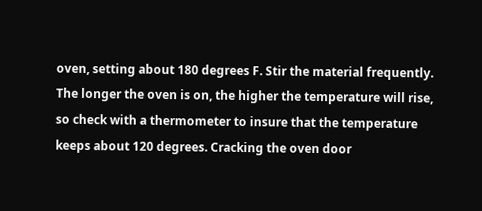oven, setting about 180 degrees F. Stir the material frequently. The longer the oven is on, the higher the temperature will rise, so check with a thermometer to insure that the temperature keeps about 120 degrees. Cracking the oven door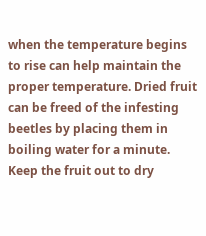when the temperature begins to rise can help maintain the proper temperature. Dried fruit can be freed of the infesting beetles by placing them in boiling water for a minute. Keep the fruit out to dry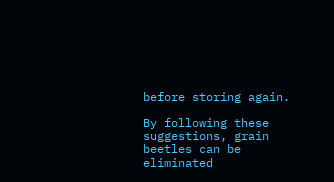before storing again.

By following these suggestions, grain beetles can be eliminated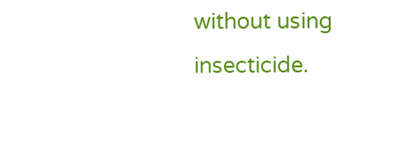without using insecticide.